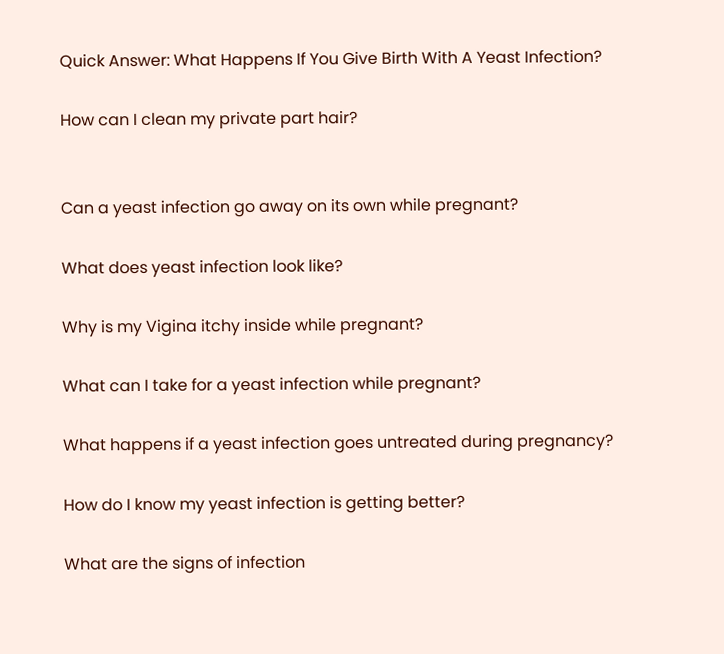Quick Answer: What Happens If You Give Birth With A Yeast Infection?

How can I clean my private part hair?


Can a yeast infection go away on its own while pregnant?

What does yeast infection look like?

Why is my Vigina itchy inside while pregnant?

What can I take for a yeast infection while pregnant?

What happens if a yeast infection goes untreated during pregnancy?

How do I know my yeast infection is getting better?

What are the signs of infection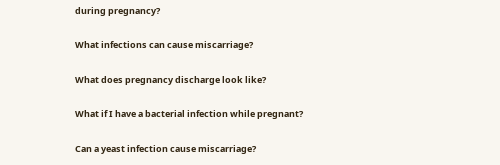during pregnancy?

What infections can cause miscarriage?

What does pregnancy discharge look like?

What if I have a bacterial infection while pregnant?

Can a yeast infection cause miscarriage?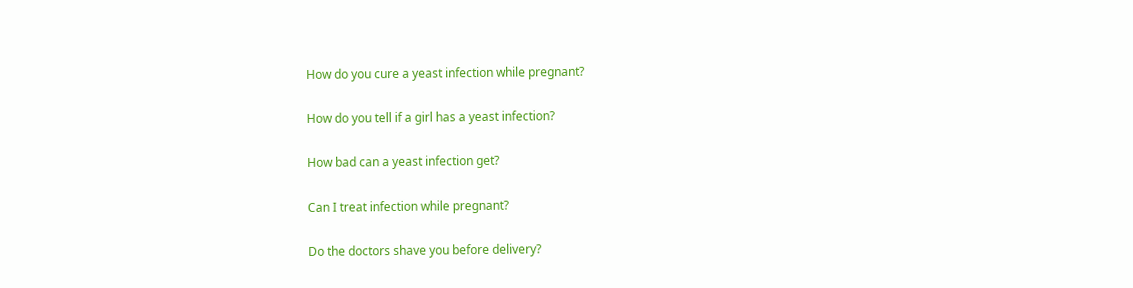How do you cure a yeast infection while pregnant?

How do you tell if a girl has a yeast infection?

How bad can a yeast infection get?

Can I treat infection while pregnant?

Do the doctors shave you before delivery?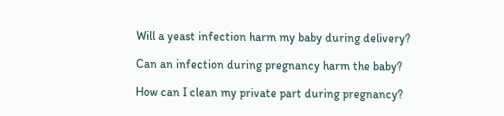Will a yeast infection harm my baby during delivery?

Can an infection during pregnancy harm the baby?

How can I clean my private part during pregnancy?